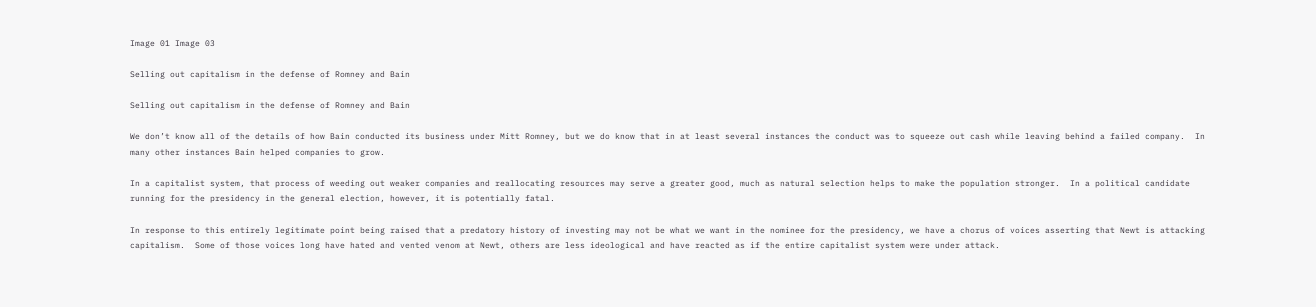Image 01 Image 03

Selling out capitalism in the defense of Romney and Bain

Selling out capitalism in the defense of Romney and Bain

We don’t know all of the details of how Bain conducted its business under Mitt Romney, but we do know that in at least several instances the conduct was to squeeze out cash while leaving behind a failed company.  In many other instances Bain helped companies to grow.

In a capitalist system, that process of weeding out weaker companies and reallocating resources may serve a greater good, much as natural selection helps to make the population stronger.  In a political candidate running for the presidency in the general election, however, it is potentially fatal.

In response to this entirely legitimate point being raised that a predatory history of investing may not be what we want in the nominee for the presidency, we have a chorus of voices asserting that Newt is attacking capitalism.  Some of those voices long have hated and vented venom at Newt, others are less ideological and have reacted as if the entire capitalist system were under attack.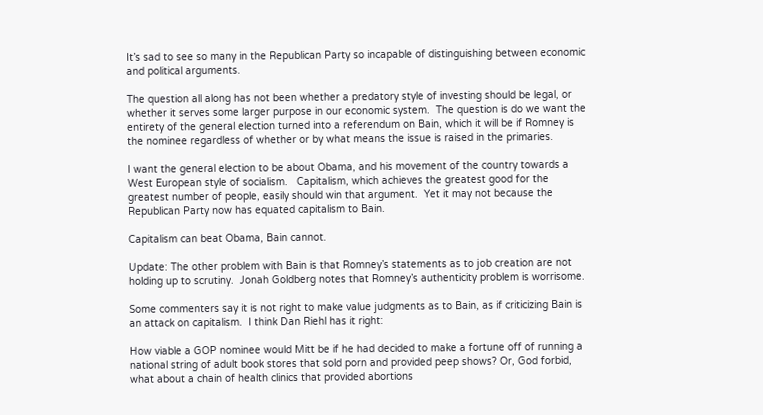It’s sad to see so many in the Republican Party so incapable of distinguishing between economic and political arguments.

The question all along has not been whether a predatory style of investing should be legal, or whether it serves some larger purpose in our economic system.  The question is do we want the entirety of the general election turned into a referendum on Bain, which it will be if Romney is the nominee regardless of whether or by what means the issue is raised in the primaries.

I want the general election to be about Obama, and his movement of the country towards a West European style of socialism.   Capitalism, which achieves the greatest good for the greatest number of people, easily should win that argument.  Yet it may not because the Republican Party now has equated capitalism to Bain.

Capitalism can beat Obama, Bain cannot.

Update: The other problem with Bain is that Romney’s statements as to job creation are not holding up to scrutiny.  Jonah Goldberg notes that Romney’s authenticity problem is worrisome.

Some commenters say it is not right to make value judgments as to Bain, as if criticizing Bain is an attack on capitalism.  I think Dan Riehl has it right:

How viable a GOP nominee would Mitt be if he had decided to make a fortune off of running a national string of adult book stores that sold porn and provided peep shows? Or, God forbid, what about a chain of health clinics that provided abortions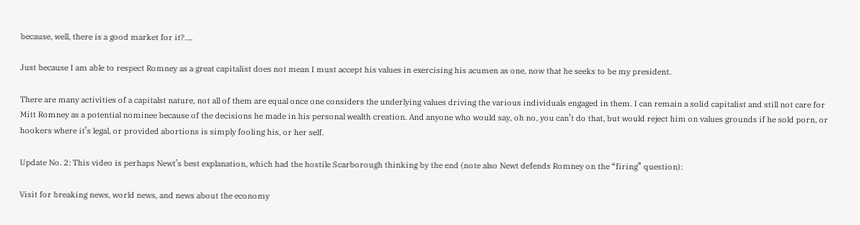because, well, there is a good market for it?….

Just because I am able to respect Romney as a great capitalist does not mean I must accept his values in exercising his acumen as one, now that he seeks to be my president.

There are many activities of a capitalst nature, not all of them are equal once one considers the underlying values driving the various individuals engaged in them. I can remain a solid capitalist and still not care for Mitt Romney as a potential nominee because of the decisions he made in his personal wealth creation. And anyone who would say, oh no, you can’t do that, but would reject him on values grounds if he sold porn, or hookers where it’s legal, or provided abortions is simply fooling his, or her self.

Update No. 2: This video is perhaps Newt’s best explanation, which had the hostile Scarborough thinking by the end (note also Newt defends Romney on the “firing” question):

Visit for breaking news, world news, and news about the economy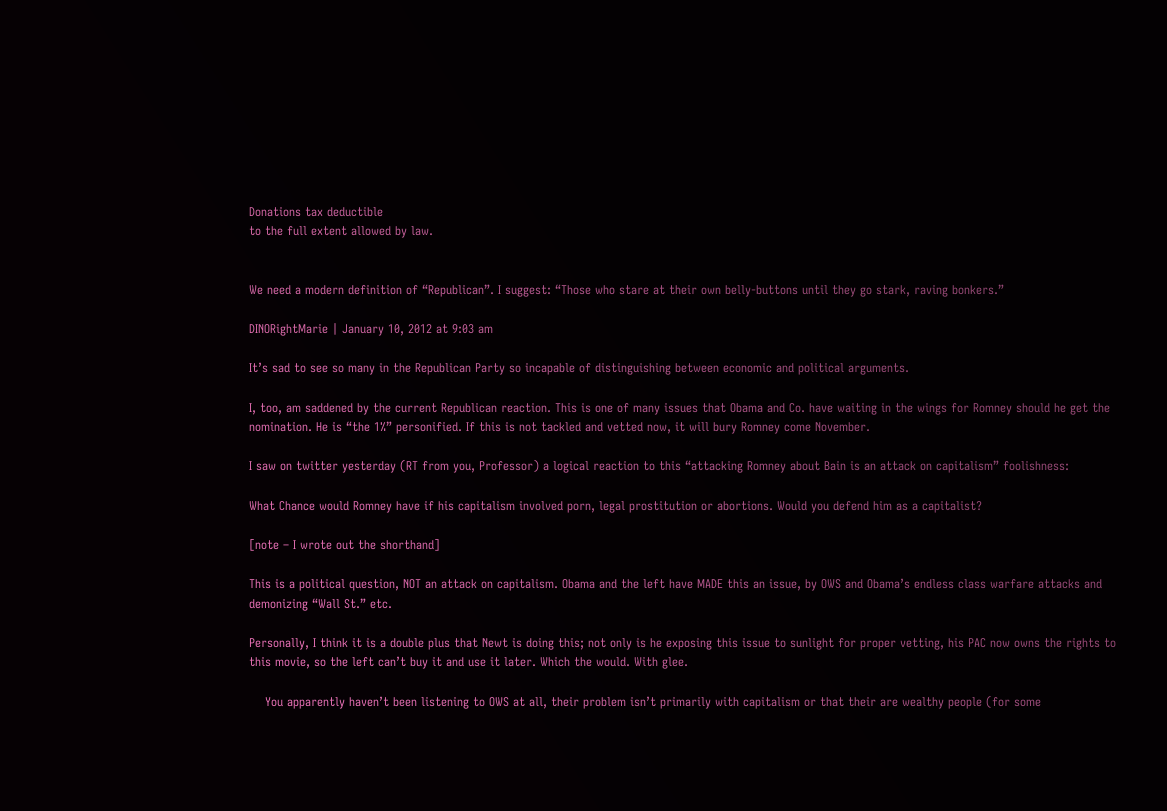Donations tax deductible
to the full extent allowed by law.


We need a modern definition of “Republican”. I suggest: “Those who stare at their own belly-buttons until they go stark, raving bonkers.”

DINORightMarie | January 10, 2012 at 9:03 am

It’s sad to see so many in the Republican Party so incapable of distinguishing between economic and political arguments.

I, too, am saddened by the current Republican reaction. This is one of many issues that Obama and Co. have waiting in the wings for Romney should he get the nomination. He is “the 1%” personified. If this is not tackled and vetted now, it will bury Romney come November.

I saw on twitter yesterday (RT from you, Professor) a logical reaction to this “attacking Romney about Bain is an attack on capitalism” foolishness:

What Chance would Romney have if his capitalism involved porn, legal prostitution or abortions. Would you defend him as a capitalist?

[note – I wrote out the shorthand]

This is a political question, NOT an attack on capitalism. Obama and the left have MADE this an issue, by OWS and Obama’s endless class warfare attacks and demonizing “Wall St.” etc.

Personally, I think it is a double plus that Newt is doing this; not only is he exposing this issue to sunlight for proper vetting, his PAC now owns the rights to this movie, so the left can’t buy it and use it later. Which the would. With glee.

    You apparently haven’t been listening to OWS at all, their problem isn’t primarily with capitalism or that their are wealthy people (for some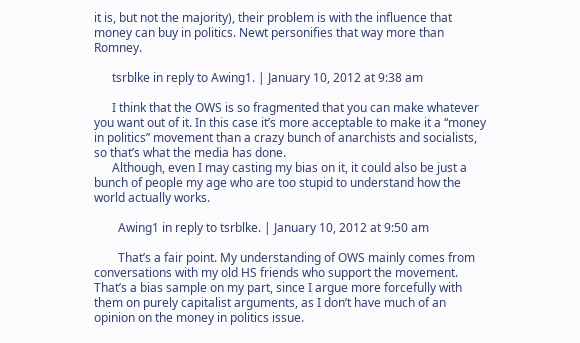it is, but not the majority), their problem is with the influence that money can buy in politics. Newt personifies that way more than Romney.

      tsrblke in reply to Awing1. | January 10, 2012 at 9:38 am

      I think that the OWS is so fragmented that you can make whatever you want out of it. In this case it’s more acceptable to make it a “money in politics” movement than a crazy bunch of anarchists and socialists, so that’s what the media has done.
      Although, even I may casting my bias on it, it could also be just a bunch of people my age who are too stupid to understand how the world actually works.

        Awing1 in reply to tsrblke. | January 10, 2012 at 9:50 am

        That’s a fair point. My understanding of OWS mainly comes from conversations with my old HS friends who support the movement. That’s a bias sample on my part, since I argue more forcefully with them on purely capitalist arguments, as I don’t have much of an opinion on the money in politics issue.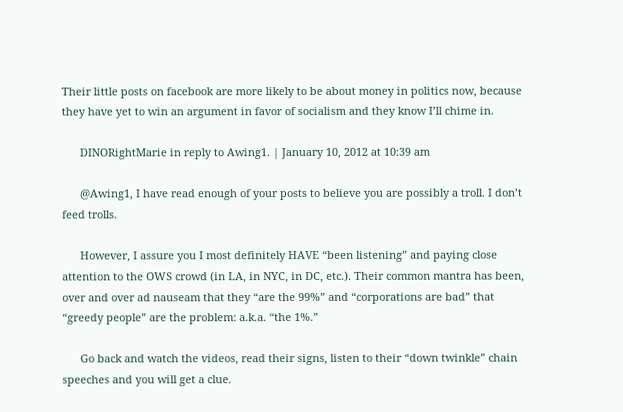Their little posts on facebook are more likely to be about money in politics now, because they have yet to win an argument in favor of socialism and they know I’ll chime in.

      DINORightMarie in reply to Awing1. | January 10, 2012 at 10:39 am

      @Awing1, I have read enough of your posts to believe you are possibly a troll. I don’t feed trolls.

      However, I assure you I most definitely HAVE “been listening” and paying close attention to the OWS crowd (in LA, in NYC, in DC, etc.). Their common mantra has been, over and over ad nauseam that they “are the 99%” and “corporations are bad” that “greedy people” are the problem: a.k.a. “the 1%.”

      Go back and watch the videos, read their signs, listen to their “down twinkle” chain speeches and you will get a clue.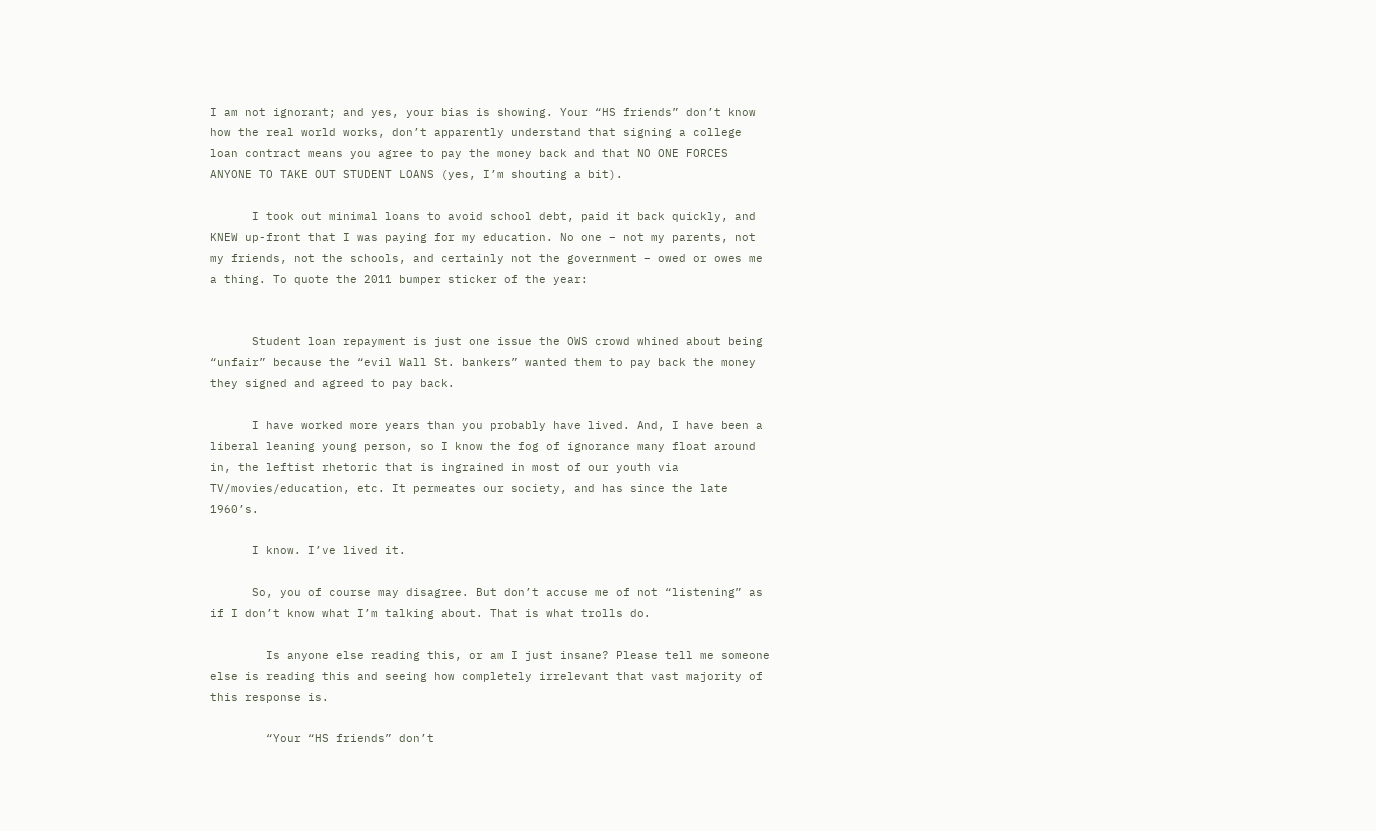I am not ignorant; and yes, your bias is showing. Your “HS friends” don’t know how the real world works, don’t apparently understand that signing a college loan contract means you agree to pay the money back and that NO ONE FORCES ANYONE TO TAKE OUT STUDENT LOANS (yes, I’m shouting a bit).

      I took out minimal loans to avoid school debt, paid it back quickly, and KNEW up-front that I was paying for my education. No one – not my parents, not my friends, not the schools, and certainly not the government – owed or owes me a thing. To quote the 2011 bumper sticker of the year:


      Student loan repayment is just one issue the OWS crowd whined about being “unfair” because the “evil Wall St. bankers” wanted them to pay back the money they signed and agreed to pay back.

      I have worked more years than you probably have lived. And, I have been a liberal leaning young person, so I know the fog of ignorance many float around in, the leftist rhetoric that is ingrained in most of our youth via TV/movies/education, etc. It permeates our society, and has since the late 1960’s.

      I know. I’ve lived it.

      So, you of course may disagree. But don’t accuse me of not “listening” as if I don’t know what I’m talking about. That is what trolls do.

        Is anyone else reading this, or am I just insane? Please tell me someone else is reading this and seeing how completely irrelevant that vast majority of this response is.

        “Your “HS friends” don’t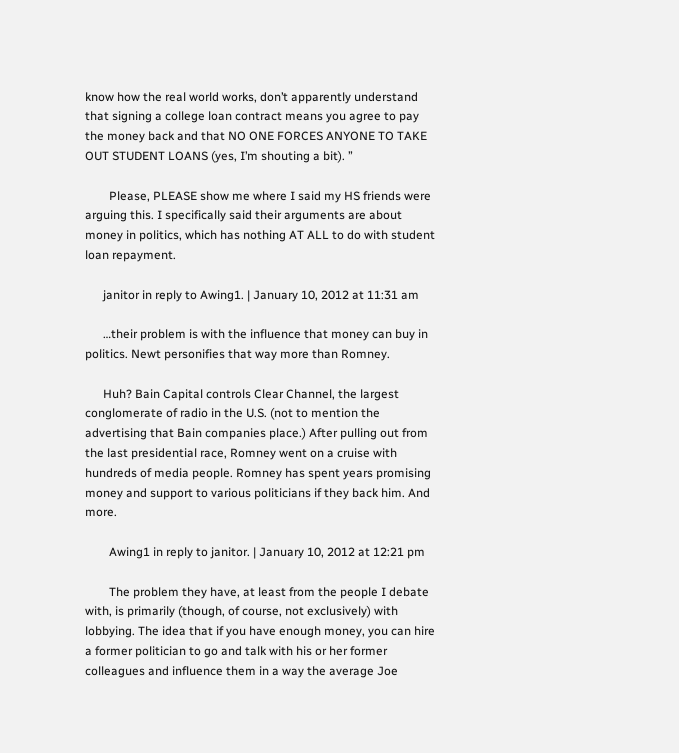know how the real world works, don’t apparently understand that signing a college loan contract means you agree to pay the money back and that NO ONE FORCES ANYONE TO TAKE OUT STUDENT LOANS (yes, I’m shouting a bit). ”

        Please, PLEASE show me where I said my HS friends were arguing this. I specifically said their arguments are about money in politics, which has nothing AT ALL to do with student loan repayment.

      janitor in reply to Awing1. | January 10, 2012 at 11:31 am

      …their problem is with the influence that money can buy in politics. Newt personifies that way more than Romney.

      Huh? Bain Capital controls Clear Channel, the largest conglomerate of radio in the U.S. (not to mention the advertising that Bain companies place.) After pulling out from the last presidential race, Romney went on a cruise with hundreds of media people. Romney has spent years promising money and support to various politicians if they back him. And more.

        Awing1 in reply to janitor. | January 10, 2012 at 12:21 pm

        The problem they have, at least from the people I debate with, is primarily (though, of course, not exclusively) with lobbying. The idea that if you have enough money, you can hire a former politician to go and talk with his or her former colleagues and influence them in a way the average Joe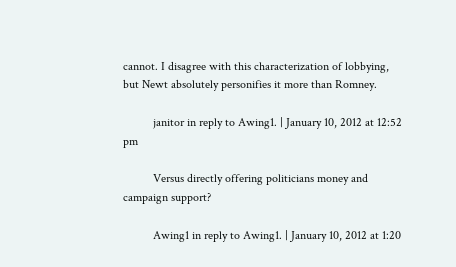cannot. I disagree with this characterization of lobbying, but Newt absolutely personifies it more than Romney.

          janitor in reply to Awing1. | January 10, 2012 at 12:52 pm

          Versus directly offering politicians money and campaign support?

          Awing1 in reply to Awing1. | January 10, 2012 at 1:20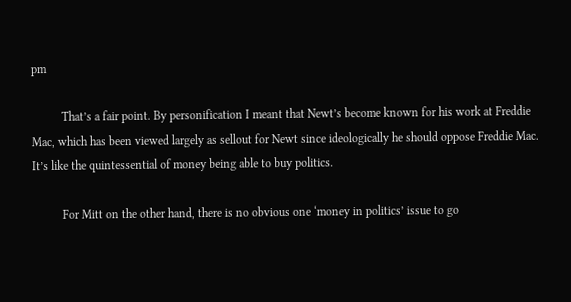pm

          That’s a fair point. By personification I meant that Newt’s become known for his work at Freddie Mac, which has been viewed largely as sellout for Newt since ideologically he should oppose Freddie Mac. It’s like the quintessential of money being able to buy politics.

          For Mitt on the other hand, there is no obvious one ‘money in politics’ issue to go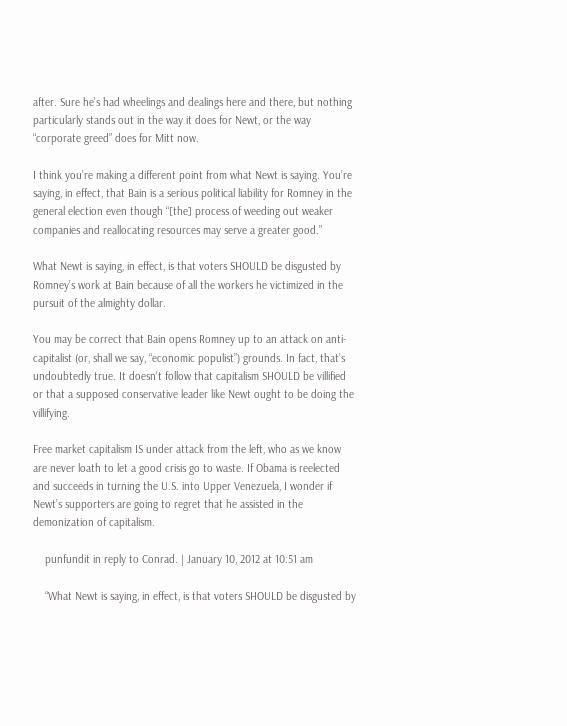after. Sure he’s had wheelings and dealings here and there, but nothing particularly stands out in the way it does for Newt, or the way “corporate greed” does for Mitt now.

I think you’re making a different point from what Newt is saying. You’re saying, in effect, that Bain is a serious political liability for Romney in the general election even though “[the] process of weeding out weaker companies and reallocating resources may serve a greater good.”

What Newt is saying, in effect, is that voters SHOULD be disgusted by Romney’s work at Bain because of all the workers he victimized in the pursuit of the almighty dollar.

You may be correct that Bain opens Romney up to an attack on anti-capitalist (or, shall we say, “economic populist”) grounds. In fact, that’s undoubtedly true. It doesn’t follow that capitalism SHOULD be villified or that a supposed conservative leader like Newt ought to be doing the villifying.

Free market capitalism IS under attack from the left, who as we know are never loath to let a good crisis go to waste. If Obama is reelected and succeeds in turning the U.S. into Upper Venezuela, I wonder if Newt’s supporters are going to regret that he assisted in the demonization of capitalism.

    punfundit in reply to Conrad. | January 10, 2012 at 10:51 am

    “What Newt is saying, in effect, is that voters SHOULD be disgusted by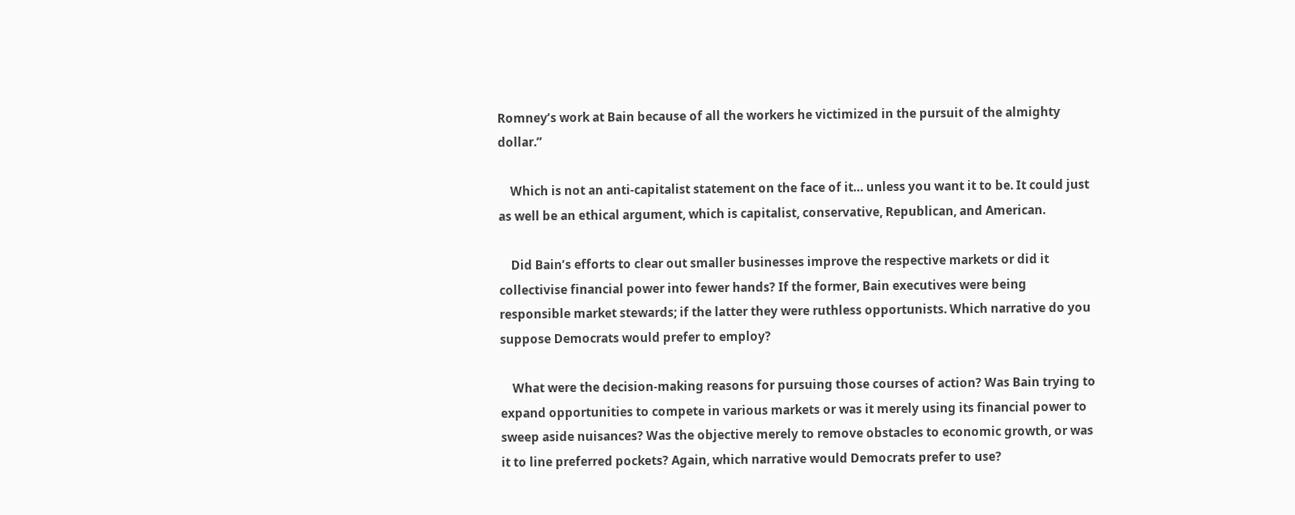Romney’s work at Bain because of all the workers he victimized in the pursuit of the almighty dollar.”

    Which is not an anti-capitalist statement on the face of it… unless you want it to be. It could just as well be an ethical argument, which is capitalist, conservative, Republican, and American.

    Did Bain’s efforts to clear out smaller businesses improve the respective markets or did it collectivise financial power into fewer hands? If the former, Bain executives were being responsible market stewards; if the latter they were ruthless opportunists. Which narrative do you suppose Democrats would prefer to employ?

    What were the decision-making reasons for pursuing those courses of action? Was Bain trying to expand opportunities to compete in various markets or was it merely using its financial power to sweep aside nuisances? Was the objective merely to remove obstacles to economic growth, or was it to line preferred pockets? Again, which narrative would Democrats prefer to use?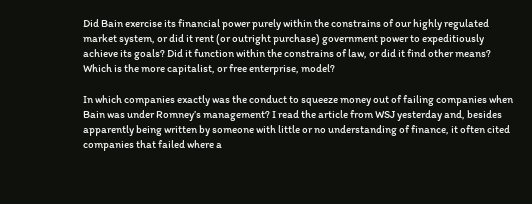Did Bain exercise its financial power purely within the constrains of our highly regulated market system, or did it rent (or outright purchase) government power to expeditiously achieve its goals? Did it function within the constrains of law, or did it find other means? Which is the more capitalist, or free enterprise, model?

In which companies exactly was the conduct to squeeze money out of failing companies when Bain was under Romney’s management? I read the article from WSJ yesterday and, besides apparently being written by someone with little or no understanding of finance, it often cited companies that failed where a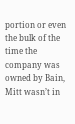portion or even the bulk of the time the company was owned by Bain, Mitt wasn’t in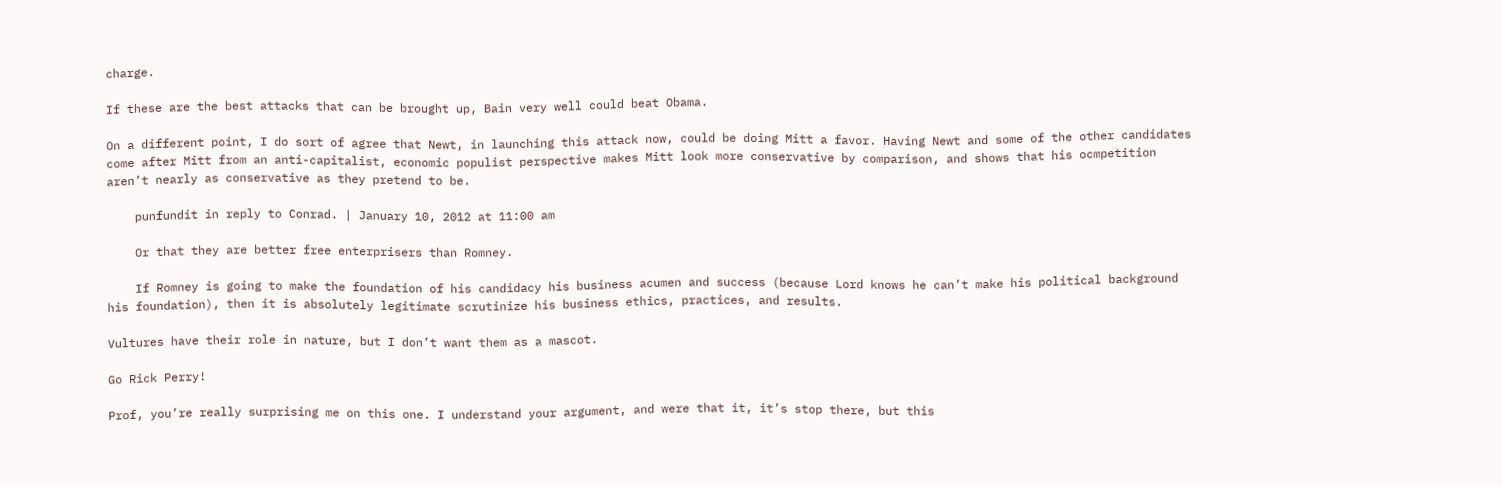charge.

If these are the best attacks that can be brought up, Bain very well could beat Obama.

On a different point, I do sort of agree that Newt, in launching this attack now, could be doing Mitt a favor. Having Newt and some of the other candidates come after Mitt from an anti-capitalist, economic populist perspective makes Mitt look more conservative by comparison, and shows that his ocmpetition aren’t nearly as conservative as they pretend to be.

    punfundit in reply to Conrad. | January 10, 2012 at 11:00 am

    Or that they are better free enterprisers than Romney.

    If Romney is going to make the foundation of his candidacy his business acumen and success (because Lord knows he can’t make his political background his foundation), then it is absolutely legitimate scrutinize his business ethics, practices, and results.

Vultures have their role in nature, but I don’t want them as a mascot.

Go Rick Perry!

Prof, you’re really surprising me on this one. I understand your argument, and were that it, it’s stop there, but this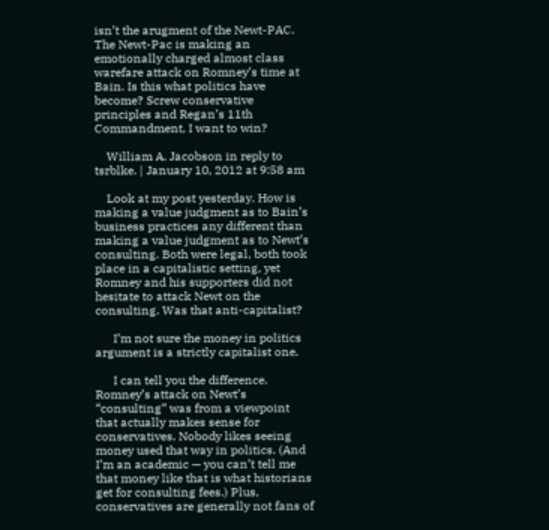isn’t the arugment of the Newt-PAC. The Newt-Pac is making an emotionally charged almost class warefare attack on Romney’s time at Bain. Is this what politics have become? Screw conservative principles and Regan’s 11th Commandment, I want to win?

    William A. Jacobson in reply to tsrblke. | January 10, 2012 at 9:58 am

    Look at my post yesterday. How is making a value judgment as to Bain’s business practices any different than making a value judgment as to Newt’s consulting. Both were legal, both took place in a capitalistic setting, yet Romney and his supporters did not hesitate to attack Newt on the consulting. Was that anti-capitalist?

      I’m not sure the money in politics argument is a strictly capitalist one.

      I can tell you the difference. Romney’s attack on Newt’s “consulting” was from a viewpoint that actually makes sense for conservatives. Nobody likes seeing money used that way in politics. (And I’m an academic — you can’t tell me that money like that is what historians get for consulting fees.) Plus, conservatives are generally not fans of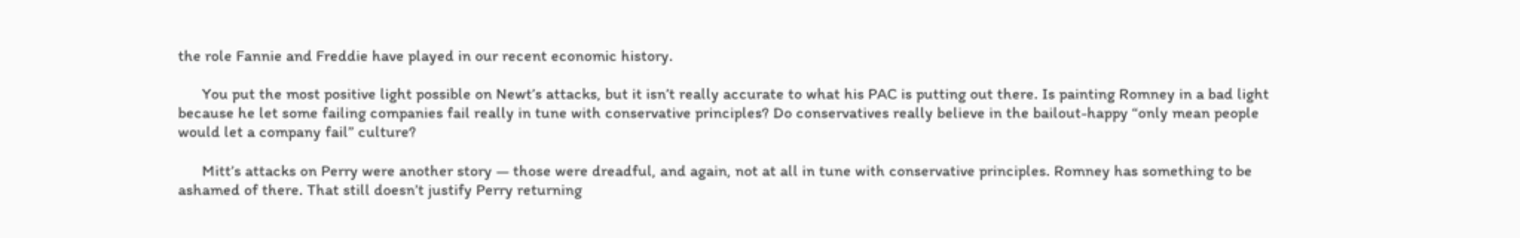the role Fannie and Freddie have played in our recent economic history.

      You put the most positive light possible on Newt’s attacks, but it isn’t really accurate to what his PAC is putting out there. Is painting Romney in a bad light because he let some failing companies fail really in tune with conservative principles? Do conservatives really believe in the bailout-happy “only mean people would let a company fail” culture?

      Mitt’s attacks on Perry were another story — those were dreadful, and again, not at all in tune with conservative principles. Romney has something to be ashamed of there. That still doesn’t justify Perry returning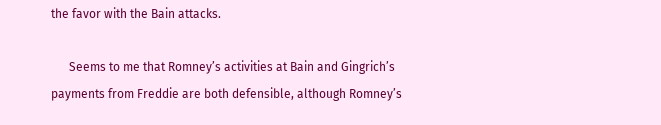the favor with the Bain attacks.

      Seems to me that Romney’s activities at Bain and Gingrich’s payments from Freddie are both defensible, although Romney’s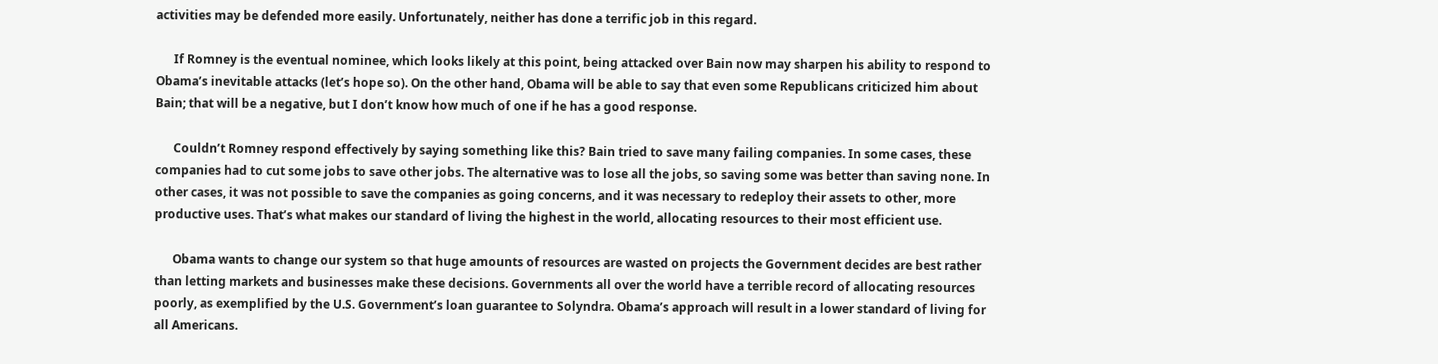activities may be defended more easily. Unfortunately, neither has done a terrific job in this regard.

      If Romney is the eventual nominee, which looks likely at this point, being attacked over Bain now may sharpen his ability to respond to Obama’s inevitable attacks (let’s hope so). On the other hand, Obama will be able to say that even some Republicans criticized him about Bain; that will be a negative, but I don’t know how much of one if he has a good response.

      Couldn’t Romney respond effectively by saying something like this? Bain tried to save many failing companies. In some cases, these companies had to cut some jobs to save other jobs. The alternative was to lose all the jobs, so saving some was better than saving none. In other cases, it was not possible to save the companies as going concerns, and it was necessary to redeploy their assets to other, more productive uses. That’s what makes our standard of living the highest in the world, allocating resources to their most efficient use.

      Obama wants to change our system so that huge amounts of resources are wasted on projects the Government decides are best rather than letting markets and businesses make these decisions. Governments all over the world have a terrible record of allocating resources poorly, as exemplified by the U.S. Government’s loan guarantee to Solyndra. Obama’s approach will result in a lower standard of living for all Americans.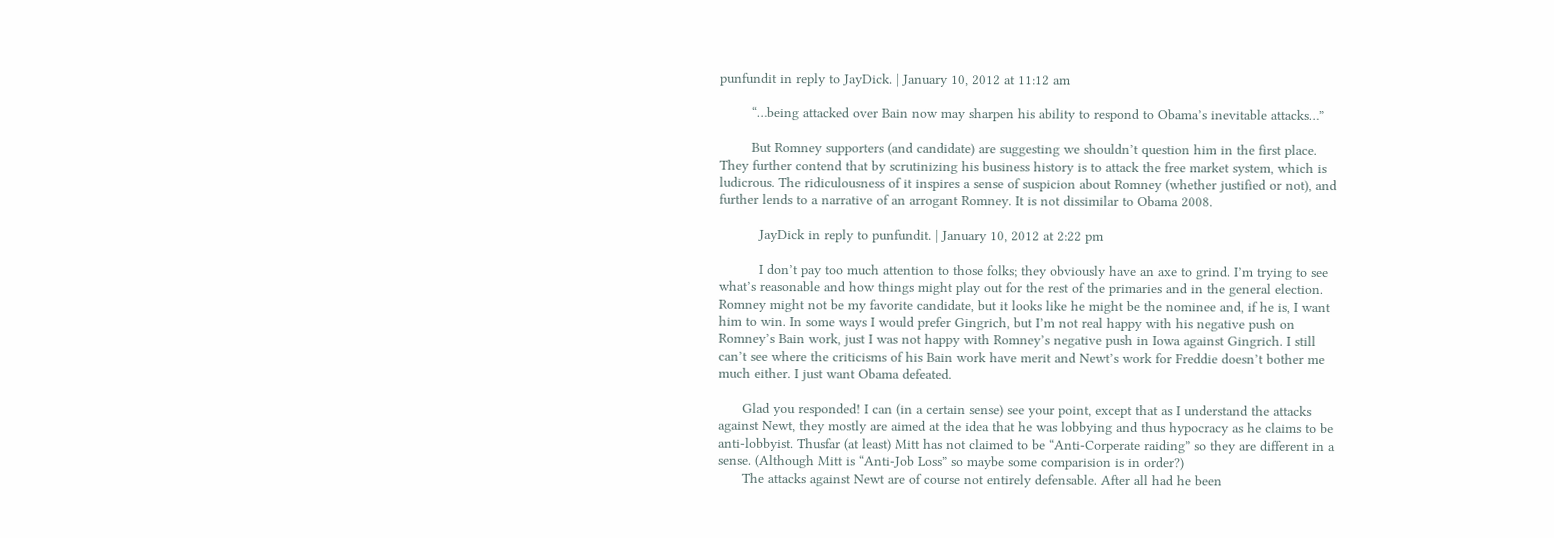punfundit in reply to JayDick. | January 10, 2012 at 11:12 am

        “…being attacked over Bain now may sharpen his ability to respond to Obama’s inevitable attacks…”

        But Romney supporters (and candidate) are suggesting we shouldn’t question him in the first place. They further contend that by scrutinizing his business history is to attack the free market system, which is ludicrous. The ridiculousness of it inspires a sense of suspicion about Romney (whether justified or not), and further lends to a narrative of an arrogant Romney. It is not dissimilar to Obama 2008.

          JayDick in reply to punfundit. | January 10, 2012 at 2:22 pm

          I don’t pay too much attention to those folks; they obviously have an axe to grind. I’m trying to see what’s reasonable and how things might play out for the rest of the primaries and in the general election. Romney might not be my favorite candidate, but it looks like he might be the nominee and, if he is, I want him to win. In some ways I would prefer Gingrich, but I’m not real happy with his negative push on Romney’s Bain work, just I was not happy with Romney’s negative push in Iowa against Gingrich. I still can’t see where the criticisms of his Bain work have merit and Newt’s work for Freddie doesn’t bother me much either. I just want Obama defeated.

      Glad you responded! I can (in a certain sense) see your point, except that as I understand the attacks against Newt, they mostly are aimed at the idea that he was lobbying and thus hypocracy as he claims to be anti-lobbyist. Thusfar (at least) Mitt has not claimed to be “Anti-Corperate raiding” so they are different in a sense. (Although Mitt is “Anti-Job Loss” so maybe some comparision is in order?)
      The attacks against Newt are of course not entirely defensable. After all had he been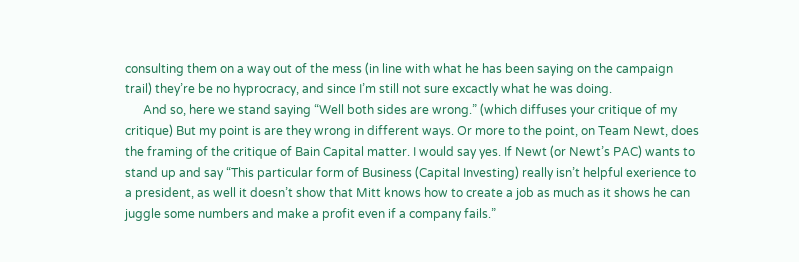consulting them on a way out of the mess (in line with what he has been saying on the campaign trail) they’re be no hyprocracy, and since I’m still not sure excactly what he was doing.
      And so, here we stand saying “Well both sides are wrong.” (which diffuses your critique of my critique) But my point is are they wrong in different ways. Or more to the point, on Team Newt, does the framing of the critique of Bain Capital matter. I would say yes. If Newt (or Newt’s PAC) wants to stand up and say “This particular form of Business (Capital Investing) really isn’t helpful exerience to a president, as well it doesn’t show that Mitt knows how to create a job as much as it shows he can juggle some numbers and make a profit even if a company fails.”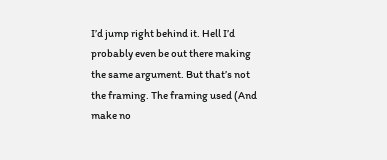I’d jump right behind it. Hell I’d probably even be out there making the same argument. But that’s not the framing. The framing used (And make no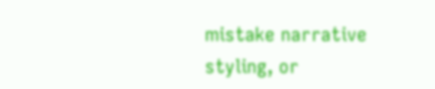mistake narrative styling, or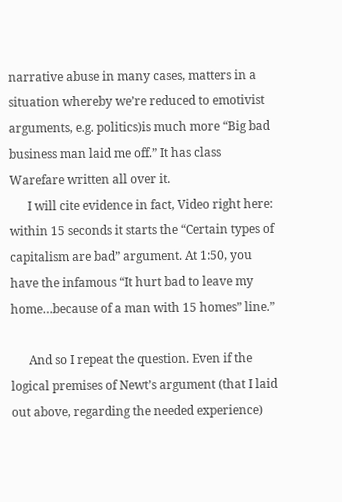narrative abuse in many cases, matters in a situation whereby we’re reduced to emotivist arguments, e.g. politics)is much more “Big bad business man laid me off.” It has class Warefare written all over it.
      I will cite evidence in fact, Video right here: within 15 seconds it starts the “Certain types of capitalism are bad” argument. At 1:50, you have the infamous “It hurt bad to leave my home…because of a man with 15 homes” line.”

      And so I repeat the question. Even if the logical premises of Newt’s argument (that I laid out above, regarding the needed experience)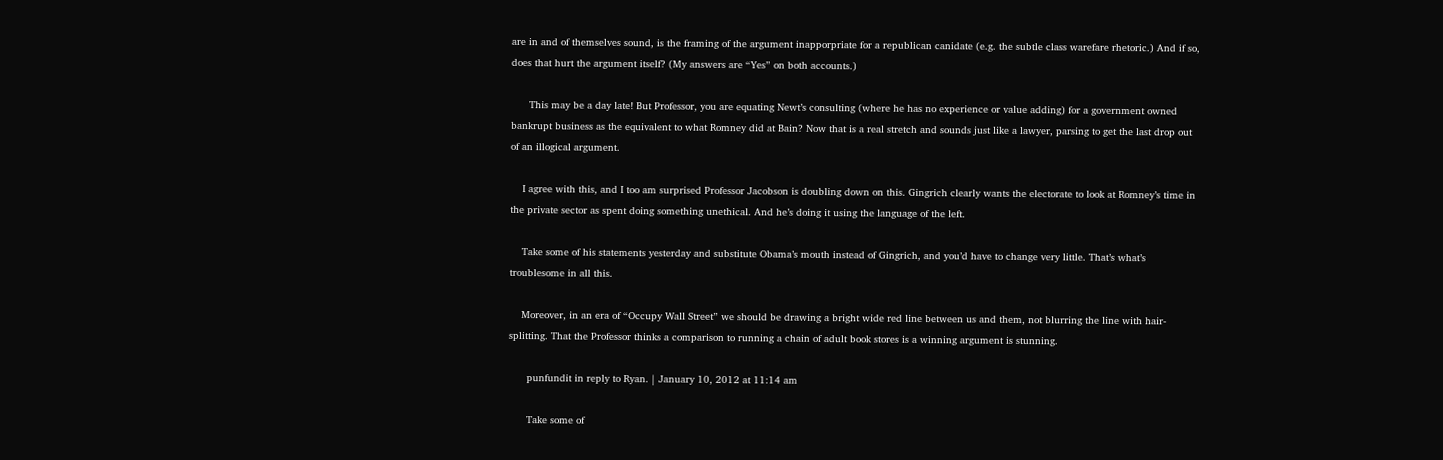are in and of themselves sound, is the framing of the argument inapporpriate for a republican canidate (e.g. the subtle class warefare rhetoric.) And if so, does that hurt the argument itself? (My answers are “Yes” on both accounts.)

      This may be a day late! But Professor, you are equating Newt’s consulting (where he has no experience or value adding) for a government owned bankrupt business as the equivalent to what Romney did at Bain? Now that is a real stretch and sounds just like a lawyer, parsing to get the last drop out of an illogical argument.

    I agree with this, and I too am surprised Professor Jacobson is doubling down on this. Gingrich clearly wants the electorate to look at Romney’s time in the private sector as spent doing something unethical. And he’s doing it using the language of the left.

    Take some of his statements yesterday and substitute Obama’s mouth instead of Gingrich, and you’d have to change very little. That’s what’s troublesome in all this.

    Moreover, in an era of “Occupy Wall Street” we should be drawing a bright wide red line between us and them, not blurring the line with hair-splitting. That the Professor thinks a comparison to running a chain of adult book stores is a winning argument is stunning.

      punfundit in reply to Ryan. | January 10, 2012 at 11:14 am

      Take some of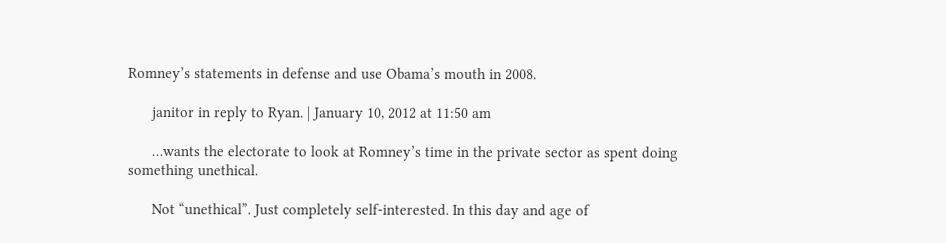Romney’s statements in defense and use Obama’s mouth in 2008.

      janitor in reply to Ryan. | January 10, 2012 at 11:50 am

      …wants the electorate to look at Romney’s time in the private sector as spent doing something unethical.

      Not “unethical”. Just completely self-interested. In this day and age of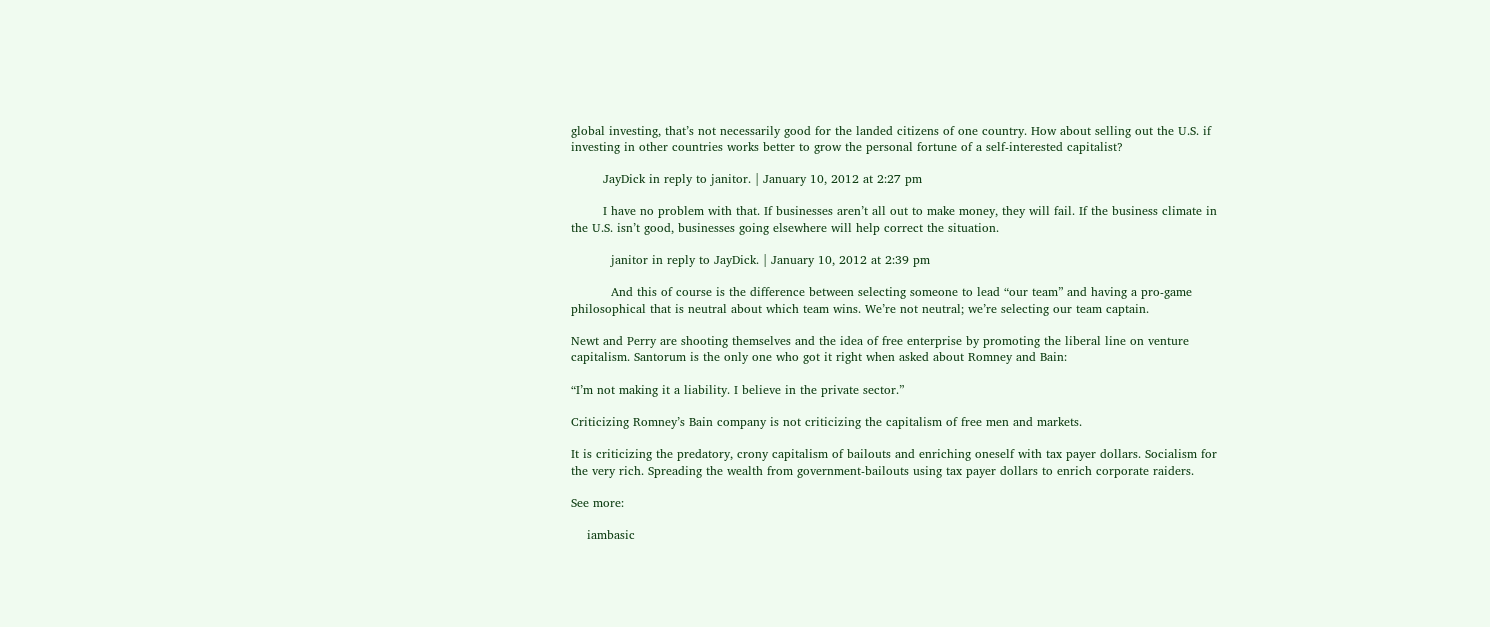global investing, that’s not necessarily good for the landed citizens of one country. How about selling out the U.S. if investing in other countries works better to grow the personal fortune of a self-interested capitalist?

        JayDick in reply to janitor. | January 10, 2012 at 2:27 pm

        I have no problem with that. If businesses aren’t all out to make money, they will fail. If the business climate in the U.S. isn’t good, businesses going elsewhere will help correct the situation.

          janitor in reply to JayDick. | January 10, 2012 at 2:39 pm

          And this of course is the difference between selecting someone to lead “our team” and having a pro-game philosophical that is neutral about which team wins. We’re not neutral; we’re selecting our team captain.

Newt and Perry are shooting themselves and the idea of free enterprise by promoting the liberal line on venture capitalism. Santorum is the only one who got it right when asked about Romney and Bain:

“I’m not making it a liability. I believe in the private sector.”

Criticizing Romney’s Bain company is not criticizing the capitalism of free men and markets.

It is criticizing the predatory, crony capitalism of bailouts and enriching oneself with tax payer dollars. Socialism for the very rich. Spreading the wealth from government-bailouts using tax payer dollars to enrich corporate raiders.

See more:

    iambasic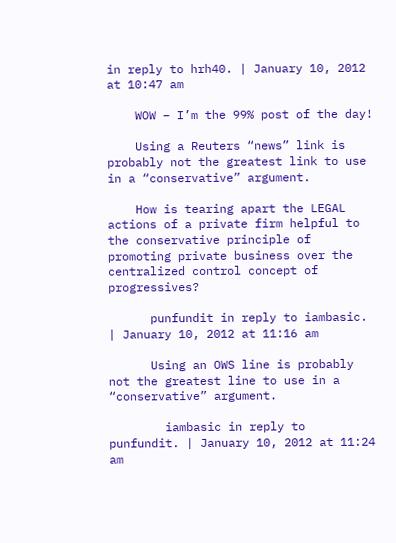in reply to hrh40. | January 10, 2012 at 10:47 am

    WOW – I’m the 99% post of the day!

    Using a Reuters “news” link is probably not the greatest link to use in a “conservative” argument.

    How is tearing apart the LEGAL actions of a private firm helpful to the conservative principle of promoting private business over the centralized control concept of progressives?

      punfundit in reply to iambasic. | January 10, 2012 at 11:16 am

      Using an OWS line is probably not the greatest line to use in a “conservative” argument.

        iambasic in reply to punfundit. | January 10, 2012 at 11:24 am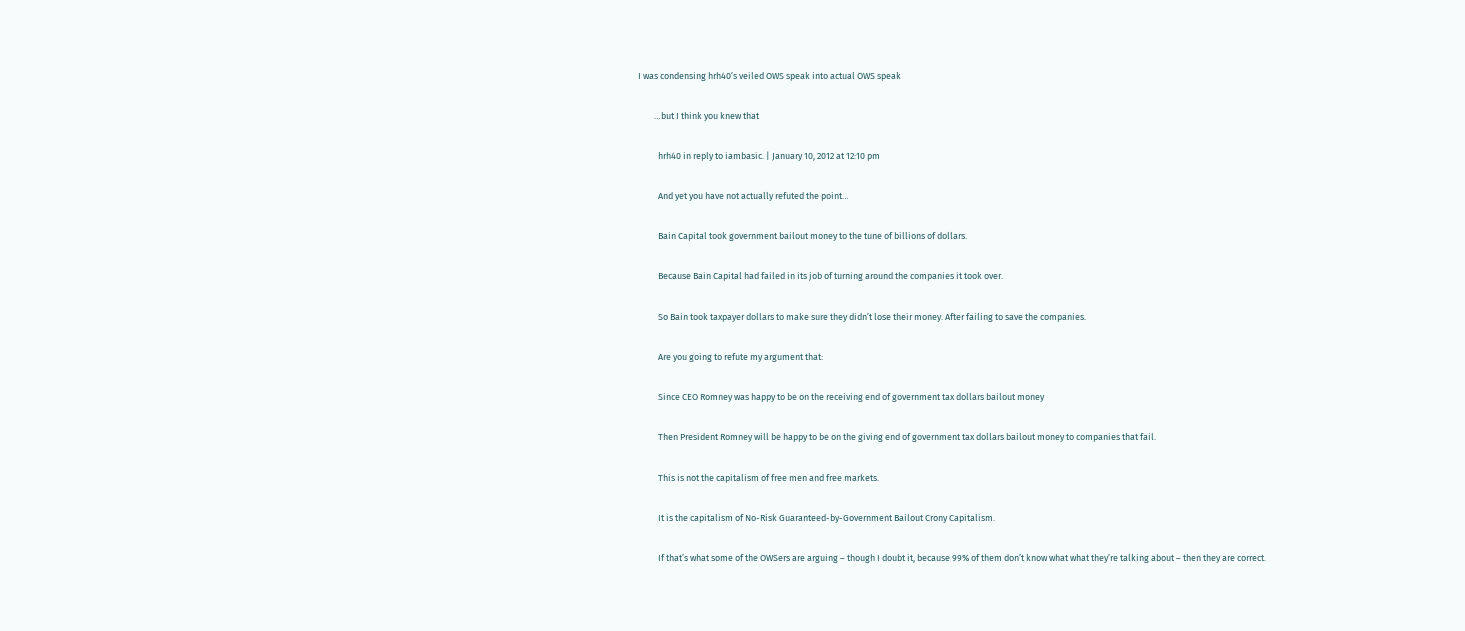I was condensing hrh40’s veiled OWS speak into actual OWS speak

        …but I think you knew that

          hrh40 in reply to iambasic. | January 10, 2012 at 12:10 pm

          And yet you have not actually refuted the point…

          Bain Capital took government bailout money to the tune of billions of dollars.

          Because Bain Capital had failed in its job of turning around the companies it took over.

          So Bain took taxpayer dollars to make sure they didn’t lose their money. After failing to save the companies.

          Are you going to refute my argument that:

          Since CEO Romney was happy to be on the receiving end of government tax dollars bailout money

          Then President Romney will be happy to be on the giving end of government tax dollars bailout money to companies that fail.

          This is not the capitalism of free men and free markets.

          It is the capitalism of No-Risk Guaranteed-by-Government Bailout Crony Capitalism.

          If that’s what some of the OWSers are arguing – though I doubt it, because 99% of them don’t know what what they’re talking about – then they are correct.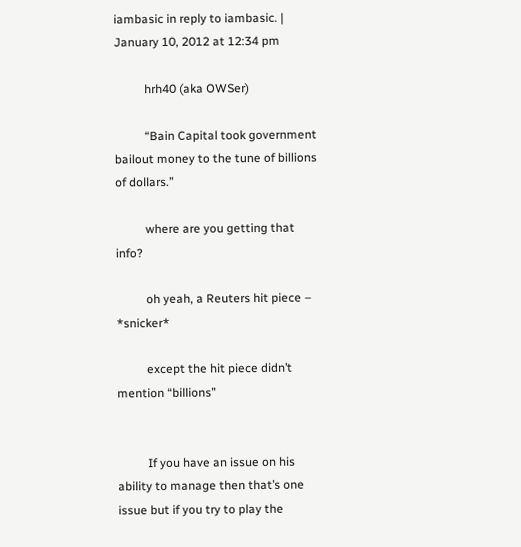iambasic in reply to iambasic. | January 10, 2012 at 12:34 pm

          hrh40 (aka OWSer)

          “Bain Capital took government bailout money to the tune of billions of dollars.”

          where are you getting that info?

          oh yeah, a Reuters hit piece – *snicker*

          except the hit piece didn’t mention “billions”


          If you have an issue on his ability to manage then that’s one issue but if you try to play the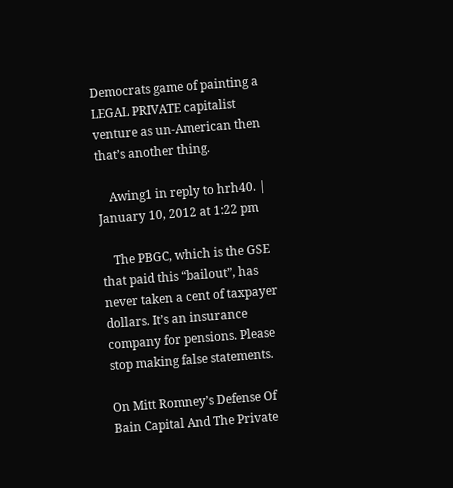Democrats game of painting a LEGAL PRIVATE capitalist venture as un-American then that’s another thing.

    Awing1 in reply to hrh40. | January 10, 2012 at 1:22 pm

    The PBGC, which is the GSE that paid this “bailout”, has never taken a cent of taxpayer dollars. It’s an insurance company for pensions. Please stop making false statements.

On Mitt Romney’s Defense Of Bain Capital And The Private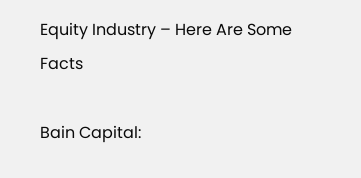Equity Industry – Here Are Some Facts

Bain Capital: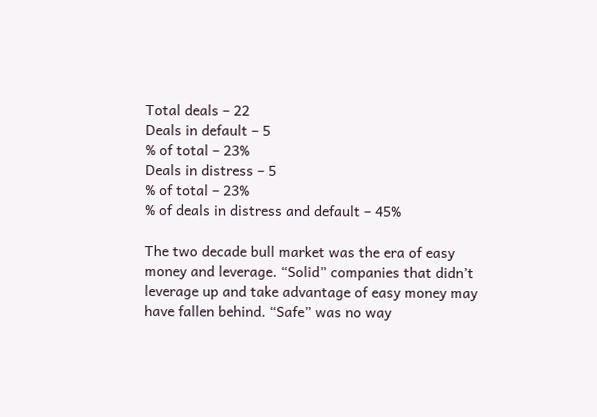Total deals – 22
Deals in default – 5
% of total – 23%
Deals in distress – 5
% of total – 23%
% of deals in distress and default – 45%

The two decade bull market was the era of easy money and leverage. “Solid” companies that didn’t leverage up and take advantage of easy money may have fallen behind. “Safe” was no way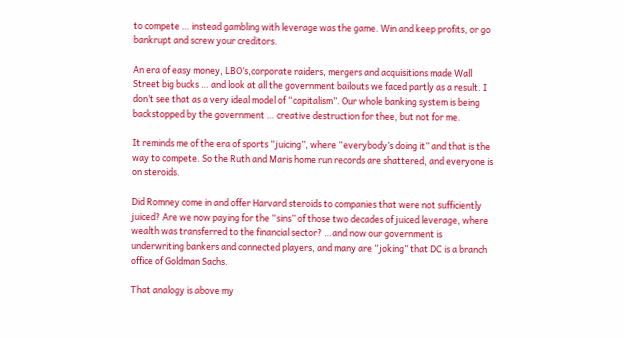to compete … instead gambling with leverage was the game. Win and keep profits, or go bankrupt and screw your creditors.

An era of easy money, LBO’s,corporate raiders, mergers and acquisitions made Wall Street big bucks … and look at all the government bailouts we faced partly as a result. I don’t see that as a very ideal model of “capitalism”. Our whole banking system is being backstopped by the government … creative destruction for thee, but not for me.

It reminds me of the era of sports “juicing”, where “everybody’s doing it” and that is the way to compete. So the Ruth and Maris home run records are shattered, and everyone is on steroids.

Did Romney come in and offer Harvard steroids to companies that were not sufficiently juiced? Are we now paying for the “sins” of those two decades of juiced leverage, where wealth was transferred to the financial sector? …and now our government is underwriting bankers and connected players, and many are “joking” that DC is a branch office of Goldman Sachs.

That analogy is above my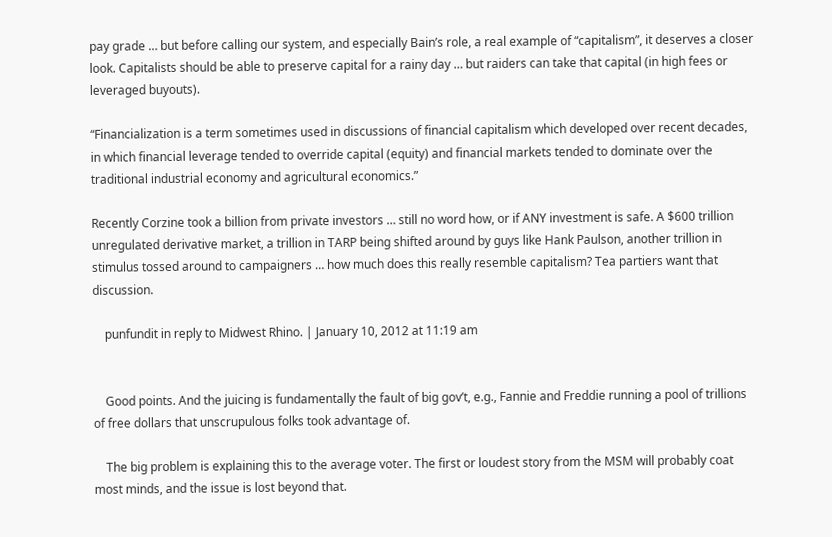pay grade … but before calling our system, and especially Bain’s role, a real example of “capitalism”, it deserves a closer look. Capitalists should be able to preserve capital for a rainy day … but raiders can take that capital (in high fees or leveraged buyouts).

“Financialization is a term sometimes used in discussions of financial capitalism which developed over recent decades, in which financial leverage tended to override capital (equity) and financial markets tended to dominate over the traditional industrial economy and agricultural economics.”

Recently Corzine took a billion from private investors … still no word how, or if ANY investment is safe. A $600 trillion unregulated derivative market, a trillion in TARP being shifted around by guys like Hank Paulson, another trillion in stimulus tossed around to campaigners … how much does this really resemble capitalism? Tea partiers want that discussion.

    punfundit in reply to Midwest Rhino. | January 10, 2012 at 11:19 am


    Good points. And the juicing is fundamentally the fault of big gov’t, e.g., Fannie and Freddie running a pool of trillions of free dollars that unscrupulous folks took advantage of.

    The big problem is explaining this to the average voter. The first or loudest story from the MSM will probably coat most minds, and the issue is lost beyond that.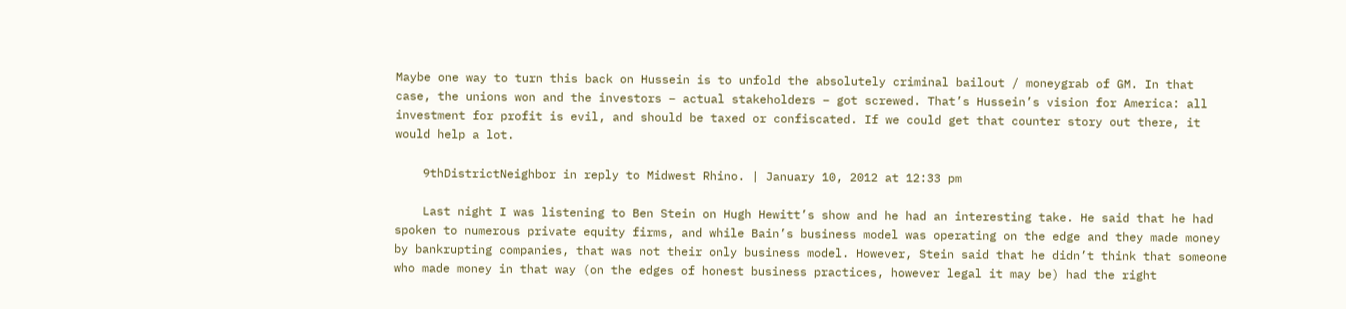Maybe one way to turn this back on Hussein is to unfold the absolutely criminal bailout / moneygrab of GM. In that case, the unions won and the investors – actual stakeholders – got screwed. That’s Hussein’s vision for America: all investment for profit is evil, and should be taxed or confiscated. If we could get that counter story out there, it would help a lot.

    9thDistrictNeighbor in reply to Midwest Rhino. | January 10, 2012 at 12:33 pm

    Last night I was listening to Ben Stein on Hugh Hewitt’s show and he had an interesting take. He said that he had spoken to numerous private equity firms, and while Bain’s business model was operating on the edge and they made money by bankrupting companies, that was not their only business model. However, Stein said that he didn’t think that someone who made money in that way (on the edges of honest business practices, however legal it may be) had the right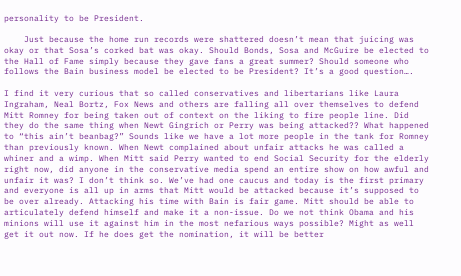personality to be President.

    Just because the home run records were shattered doesn’t mean that juicing was okay or that Sosa’s corked bat was okay. Should Bonds, Sosa and McGuire be elected to the Hall of Fame simply because they gave fans a great summer? Should someone who follows the Bain business model be elected to be President? It’s a good question….

I find it very curious that so called conservatives and libertarians like Laura Ingraham, Neal Bortz, Fox News and others are falling all over themselves to defend Mitt Romney for being taken out of context on the liking to fire people line. Did they do the same thing when Newt Gingrich or Perry was being attacked?? What happened to “this ain’t beanbag?” Sounds like we have a lot more people in the tank for Romney than previously known. When Newt complained about unfair attacks he was called a whiner and a wimp. When Mitt said Perry wanted to end Social Security for the elderly right now, did anyone in the conservative media spend an entire show on how awful and unfair it was? I don’t think so. We’ve had one caucus and today is the first primary and everyone is all up in arms that Mitt would be attacked because it’s supposed to be over already. Attacking his time with Bain is fair game. Mitt should be able to articulately defend himself and make it a non-issue. Do we not think Obama and his minions will use it against him in the most nefarious ways possible? Might as well get it out now. If he does get the nomination, it will be better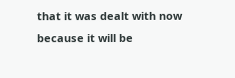that it was dealt with now because it will be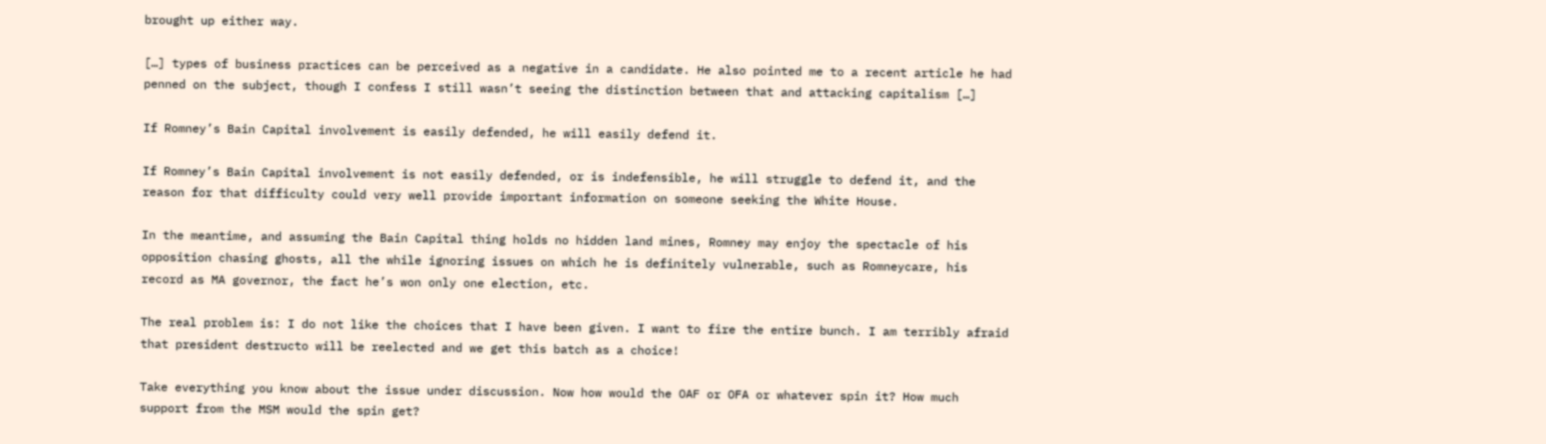brought up either way.

[…] types of business practices can be perceived as a negative in a candidate. He also pointed me to a recent article he had penned on the subject, though I confess I still wasn’t seeing the distinction between that and attacking capitalism […]

If Romney’s Bain Capital involvement is easily defended, he will easily defend it.

If Romney’s Bain Capital involvement is not easily defended, or is indefensible, he will struggle to defend it, and the reason for that difficulty could very well provide important information on someone seeking the White House.

In the meantime, and assuming the Bain Capital thing holds no hidden land mines, Romney may enjoy the spectacle of his opposition chasing ghosts, all the while ignoring issues on which he is definitely vulnerable, such as Romneycare, his record as MA governor, the fact he’s won only one election, etc.

The real problem is: I do not like the choices that I have been given. I want to fire the entire bunch. I am terribly afraid that president destructo will be reelected and we get this batch as a choice!

Take everything you know about the issue under discussion. Now how would the OAF or OFA or whatever spin it? How much support from the MSM would the spin get?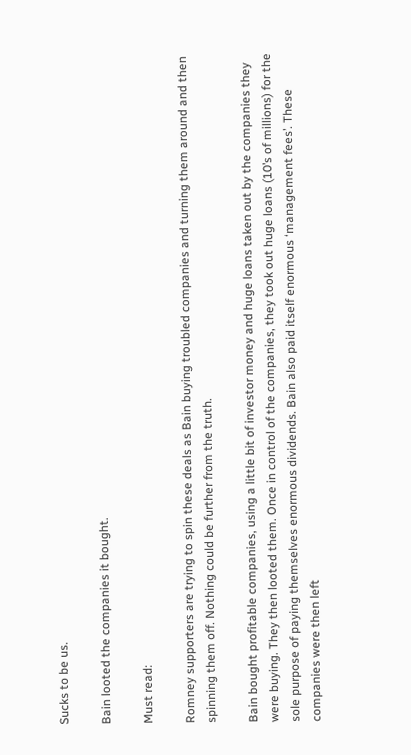Sucks to be us.

Bain looted the companies it bought.

Must read:

Romney supporters are trying to spin these deals as Bain buying troubled companies and turning them around and then spinning them off. Nothing could be further from the truth.

Bain bought profitable companies, using a little bit of investor money and huge loans taken out by the companies they were buying. They then looted them. Once in control of the companies, they took out huge loans (10’s of millions) for the sole purpose of paying themselves enormous dividends. Bain also paid itself enormous ‘management fees’. These companies were then left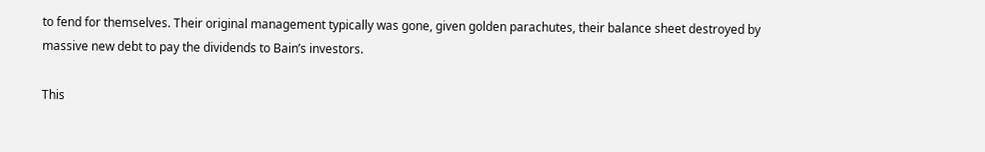to fend for themselves. Their original management typically was gone, given golden parachutes, their balance sheet destroyed by massive new debt to pay the dividends to Bain’s investors.

This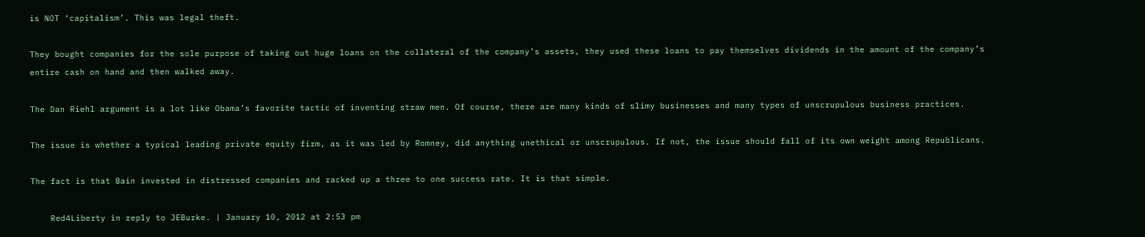is NOT ‘capitalism’. This was legal theft.

They bought companies for the sole purpose of taking out huge loans on the collateral of the company’s assets, they used these loans to pay themselves dividends in the amount of the company’s entire cash on hand and then walked away.

The Dan Riehl argument is a lot like Obama’s favorite tactic of inventing straw men. Of course, there are many kinds of slimy businesses and many types of unscrupulous business practices.

The issue is whether a typical leading private equity firm, as it was led by Romney, did anything unethical or unscrupulous. If not, the issue should fall of its own weight among Republicans.

The fact is that Bain invested in distressed companies and racked up a three to one success rate. It is that simple.

    Red4Liberty in reply to JEBurke. | January 10, 2012 at 2:53 pm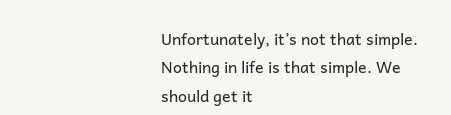Unfortunately, it’s not that simple. Nothing in life is that simple. We should get it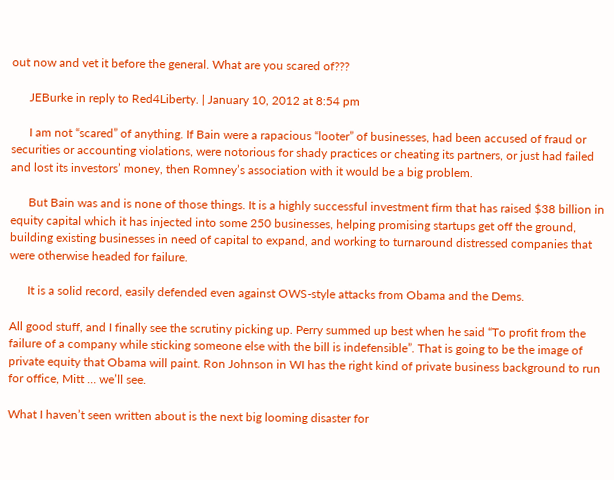out now and vet it before the general. What are you scared of???

      JEBurke in reply to Red4Liberty. | January 10, 2012 at 8:54 pm

      I am not “scared” of anything. If Bain were a rapacious “looter” of businesses, had been accused of fraud or securities or accounting violations, were notorious for shady practices or cheating its partners, or just had failed and lost its investors’ money, then Romney’s association with it would be a big problem.

      But Bain was and is none of those things. It is a highly successful investment firm that has raised $38 billion in equity capital which it has injected into some 250 businesses, helping promising startups get off the ground, building existing businesses in need of capital to expand, and working to turnaround distressed companies that were otherwise headed for failure.

      It is a solid record, easily defended even against OWS-style attacks from Obama and the Dems.

All good stuff, and I finally see the scrutiny picking up. Perry summed up best when he said “To profit from the failure of a company while sticking someone else with the bill is indefensible”. That is going to be the image of private equity that Obama will paint. Ron Johnson in WI has the right kind of private business background to run for office, Mitt … we’ll see.

What I haven’t seen written about is the next big looming disaster for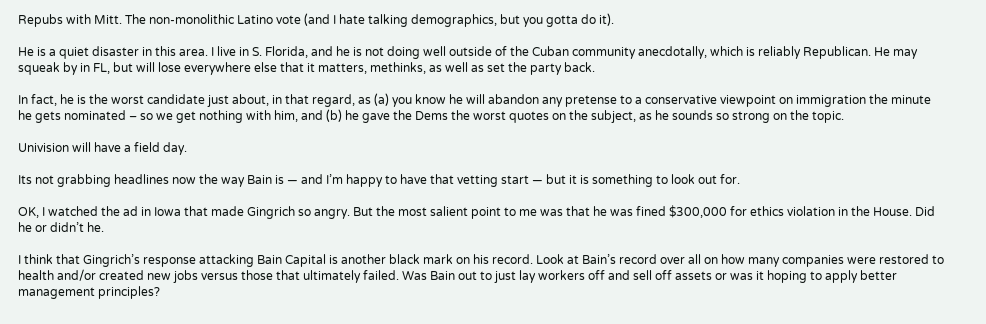Repubs with Mitt. The non-monolithic Latino vote (and I hate talking demographics, but you gotta do it).

He is a quiet disaster in this area. I live in S. Florida, and he is not doing well outside of the Cuban community anecdotally, which is reliably Republican. He may squeak by in FL, but will lose everywhere else that it matters, methinks, as well as set the party back.

In fact, he is the worst candidate just about, in that regard, as (a) you know he will abandon any pretense to a conservative viewpoint on immigration the minute he gets nominated – so we get nothing with him, and (b) he gave the Dems the worst quotes on the subject, as he sounds so strong on the topic.

Univision will have a field day.

Its not grabbing headlines now the way Bain is — and I’m happy to have that vetting start — but it is something to look out for.

OK, I watched the ad in Iowa that made Gingrich so angry. But the most salient point to me was that he was fined $300,000 for ethics violation in the House. Did he or didn’t he.

I think that Gingrich’s response attacking Bain Capital is another black mark on his record. Look at Bain’s record over all on how many companies were restored to health and/or created new jobs versus those that ultimately failed. Was Bain out to just lay workers off and sell off assets or was it hoping to apply better management principles?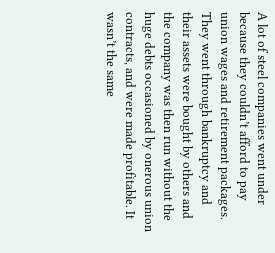A lot of steel companies went under because they couldn’t afford to pay union wages and retirement packages. They went through bankruptcy and their assets were bought by others and the company was then run without the huge debts occasioned by onerous union contracts, and were made profitable. It wasn’t the same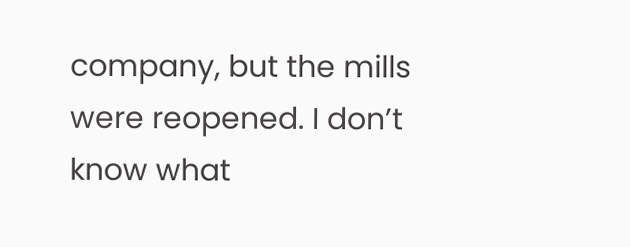company, but the mills were reopened. I don’t know what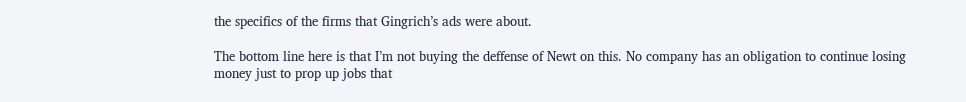the specifics of the firms that Gingrich’s ads were about.

The bottom line here is that I’m not buying the deffense of Newt on this. No company has an obligation to continue losing money just to prop up jobs that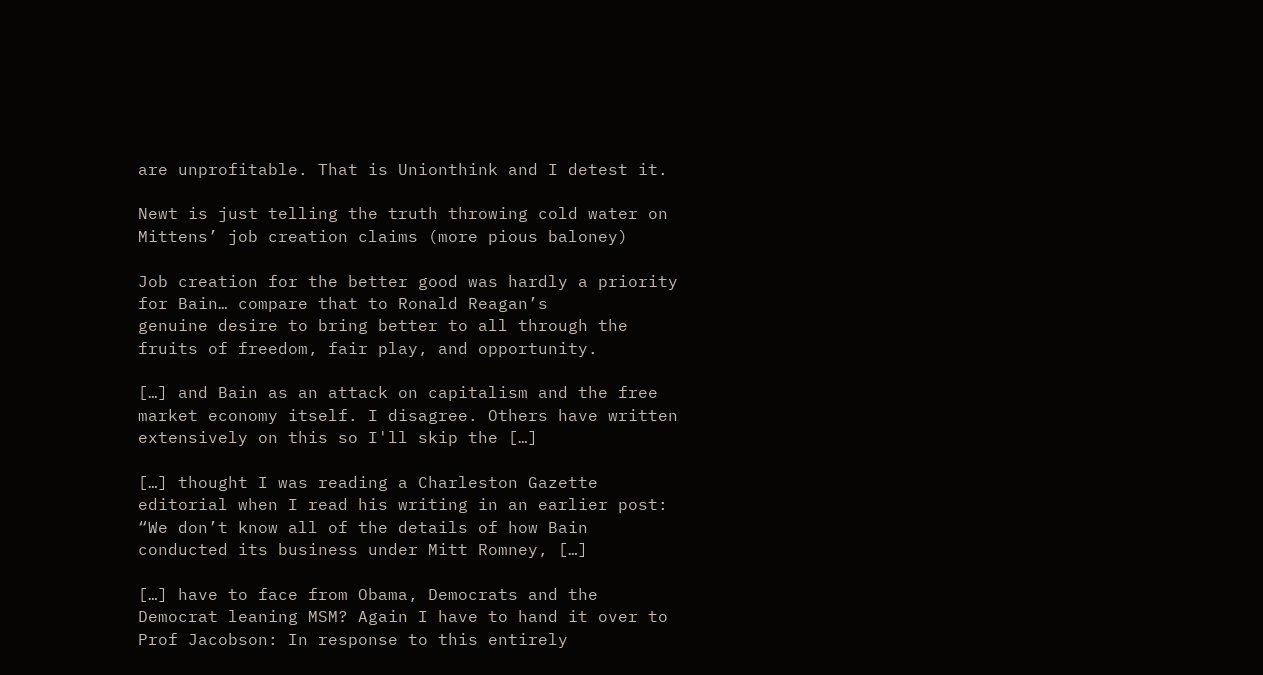are unprofitable. That is Unionthink and I detest it.

Newt is just telling the truth throwing cold water on Mittens’ job creation claims (more pious baloney)

Job creation for the better good was hardly a priority for Bain… compare that to Ronald Reagan’s
genuine desire to bring better to all through the fruits of freedom, fair play, and opportunity.

[…] and Bain as an attack on capitalism and the free market economy itself. I disagree. Others have written extensively on this so I'll skip the […]

[…] thought I was reading a Charleston Gazette editorial when I read his writing in an earlier post: “We don’t know all of the details of how Bain conducted its business under Mitt Romney, […]

[…] have to face from Obama, Democrats and the Democrat leaning MSM? Again I have to hand it over to Prof Jacobson: In response to this entirely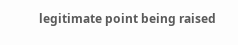legitimate point being raised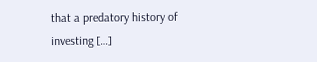that a predatory history of investing […]